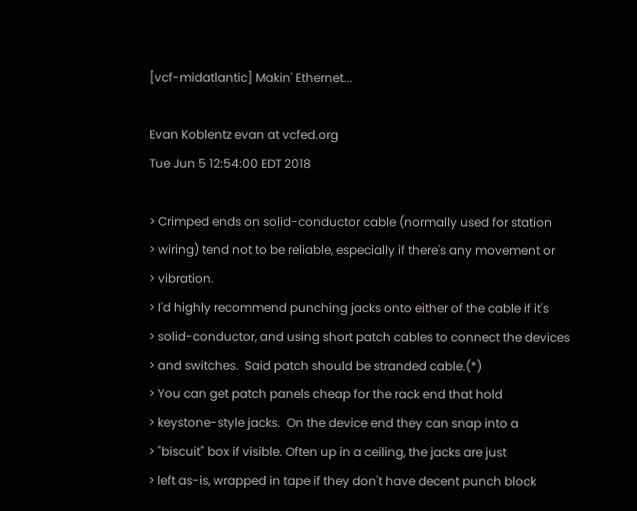[vcf-midatlantic] Makin' Ethernet...

Evan Koblentz evan at vcfed.org
Tue Jun 5 12:54:00 EDT 2018

> Crimped ends on solid-conductor cable (normally used for station
> wiring) tend not to be reliable, especially if there's any movement or
> vibration.
> I'd highly recommend punching jacks onto either of the cable if it's
> solid-conductor, and using short patch cables to connect the devices
> and switches.  Said patch should be stranded cable.(*)
> You can get patch panels cheap for the rack end that hold
> keystone-style jacks.  On the device end they can snap into a
> "biscuit" box if visible. Often up in a ceiling, the jacks are just
> left as-is, wrapped in tape if they don't have decent punch block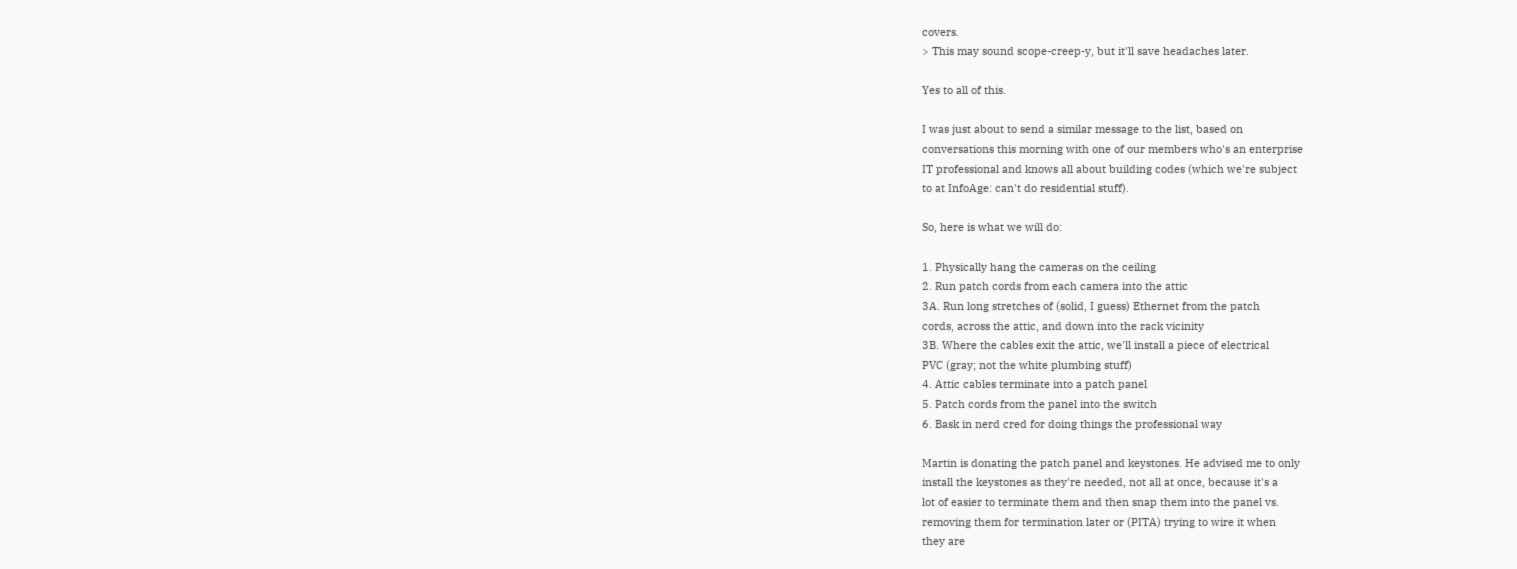covers.
> This may sound scope-creep-y, but it'll save headaches later.

Yes to all of this.

I was just about to send a similar message to the list, based on
conversations this morning with one of our members who's an enterprise
IT professional and knows all about building codes (which we're subject
to at InfoAge: can't do residential stuff).

So, here is what we will do:

1. Physically hang the cameras on the ceiling
2. Run patch cords from each camera into the attic
3A. Run long stretches of (solid, I guess) Ethernet from the patch
cords, across the attic, and down into the rack vicinity
3B. Where the cables exit the attic, we'll install a piece of electrical
PVC (gray; not the white plumbing stuff)
4. Attic cables terminate into a patch panel
5. Patch cords from the panel into the switch
6. Bask in nerd cred for doing things the professional way

Martin is donating the patch panel and keystones. He advised me to only
install the keystones as they're needed, not all at once, because it's a
lot of easier to terminate them and then snap them into the panel vs.
removing them for termination later or (PITA) trying to wire it when
they are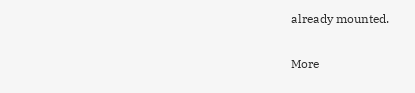already mounted.

More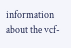information about the vcf-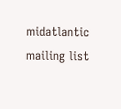midatlantic mailing list